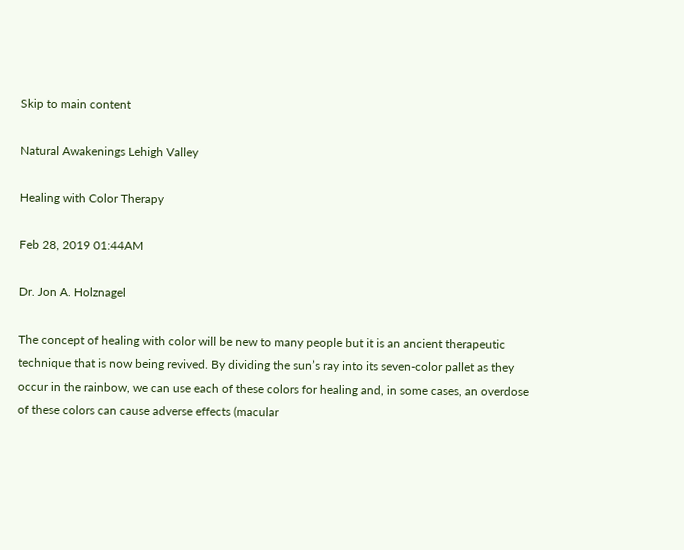Skip to main content

Natural Awakenings Lehigh Valley

Healing with Color Therapy

Feb 28, 2019 01:44AM

Dr. Jon A. Holznagel

The concept of healing with color will be new to many people but it is an ancient therapeutic technique that is now being revived. By dividing the sun’s ray into its seven-color pallet as they occur in the rainbow, we can use each of these colors for healing and, in some cases, an overdose of these colors can cause adverse effects (macular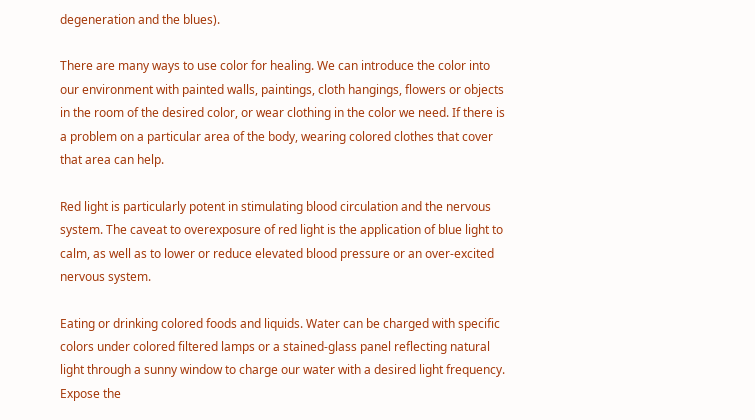degeneration and the blues).

There are many ways to use color for healing. We can introduce the color into our environment with painted walls, paintings, cloth hangings, flowers or objects in the room of the desired color, or wear clothing in the color we need. If there is a problem on a particular area of the body, wearing colored clothes that cover that area can help.

Red light is particularly potent in stimulating blood circulation and the nervous system. The caveat to overexposure of red light is the application of blue light to calm, as well as to lower or reduce elevated blood pressure or an over-excited nervous system.

Eating or drinking colored foods and liquids. Water can be charged with specific colors under colored filtered lamps or a stained-glass panel reflecting natural light through a sunny window to charge our water with a desired light frequency. Expose the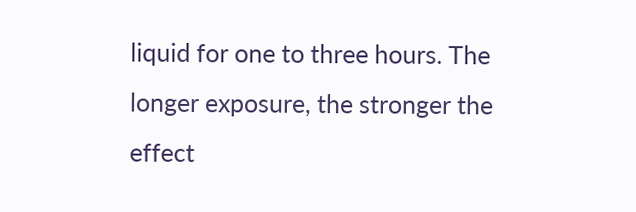liquid for one to three hours. The longer exposure, the stronger the effect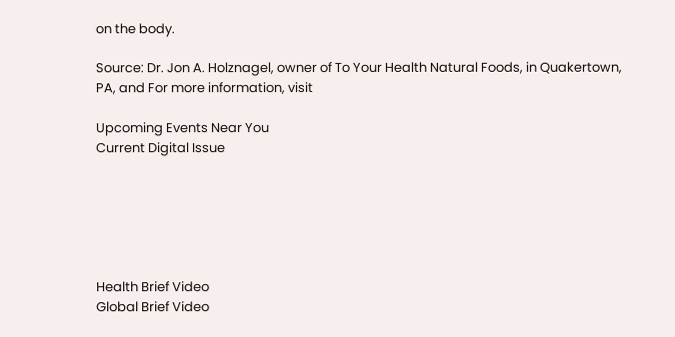on the body.

Source: Dr. Jon A. Holznagel, owner of To Your Health Natural Foods, in Quakertown, PA, and For more information, visit

Upcoming Events Near You
Current Digital Issue






Health Brief Video
Global Brief Video